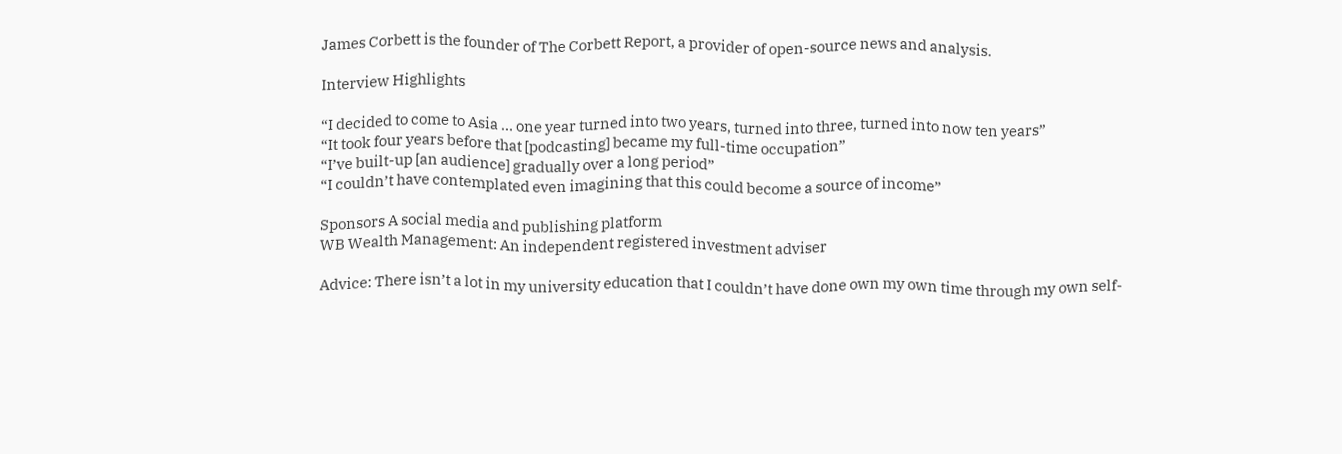James Corbett is the founder of The Corbett Report, a provider of open-source news and analysis.

Interview Highlights

“I decided to come to Asia … one year turned into two years, turned into three, turned into now ten years”
“It took four years before that [podcasting] became my full-time occupation”
“I’ve built-up [an audience] gradually over a long period”
“I couldn’t have contemplated even imagining that this could become a source of income”

Sponsors A social media and publishing platform
WB Wealth Management: An independent registered investment adviser

Advice: There isn’t a lot in my university education that I couldn’t have done own my own time through my own self-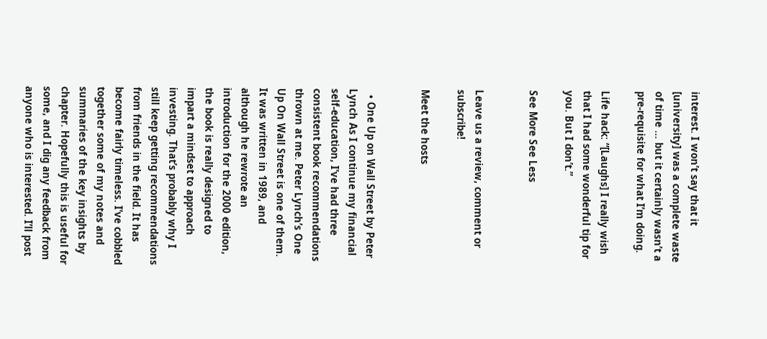interest. I won’t say that it [university] was a complete waste of time … but it certainly wasn’t a pre-requisite for what I’m doing.

Life hack: “[Laughs] I really wish that I had some wonderful tip for you. But I don’t.”

See More See Less


Leave us a review, comment or subscribe!

Meet the hosts


  • One Up on Wall Street by Peter Lynch As I continue my financial self-education, I’ve had three consistent book recommendations thrown at me. Peter Lynch’s One Up On Wall Street is one of them. It was written in 1989, and although he rewrote an introduction for the 2000 edition, the book is really designed to impart a mindset to approach investing. That’s probably why I still keep getting recommendations from friends in the field. It has become fairly timeless. I’ve cobbled together some of my notes and summaries of the key insights by chapter. Hopefully this is useful for some, and I dig any feedback from anyone who is interested. I’ll post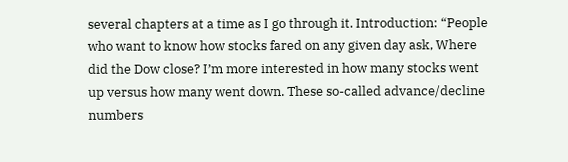several chapters at a time as I go through it. Introduction: “People who want to know how stocks fared on any given day ask, Where did the Dow close? I’m more interested in how many stocks went up versus how many went down. These so-called advance/decline numbers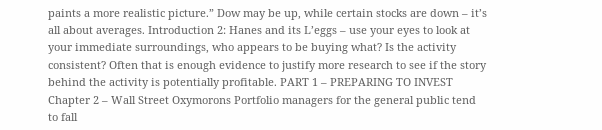paints a more realistic picture.” Dow may be up, while certain stocks are down – it’s all about averages. Introduction 2: Hanes and its L’eggs – use your eyes to look at your immediate surroundings, who appears to be buying what? Is the activity consistent? Often that is enough evidence to justify more research to see if the story behind the activity is potentially profitable. PART 1 – PREPARING TO INVEST   Chapter 2 – Wall Street Oxymorons Portfolio managers for the general public tend to fall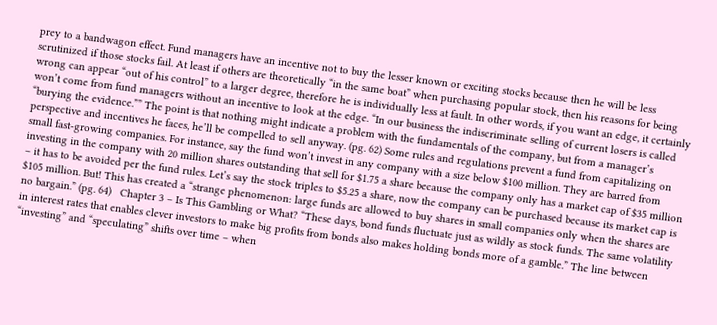prey to a bandwagon effect. Fund managers have an incentive not to buy the lesser known or exciting stocks because then he will be less scrutinized if those stocks fail. At least if others are theoretically “in the same boat” when purchasing popular stock, then his reasons for being wrong can appear “out of his control” to a larger degree, therefore he is individually less at fault. In other words, if you want an edge, it certainly won’t come from fund managers without an incentive to look at the edge. “In our business the indiscriminate selling of current losers is called “burying the evidence.”” The point is that nothing might indicate a problem with the fundamentals of the company, but from a manager’s perspective and incentives he faces, he’ll be compelled to sell anyway. (pg. 62) Some rules and regulations prevent a fund from capitalizing on small fast-growing companies. For instance, say the fund won’t invest in any company with a size below $100 million. They are barred from investing in the company with 20 million shares outstanding that sell for $1.75 a share because the company only has a market cap of $35 million – it has to be avoided per the fund rules. Let’s say the stock triples to $5.25 a share, now the company can be purchased because its market cap is $105 million. But! This has created a “strange phenomenon: large funds are allowed to buy shares in small companies only when the shares are no bargain.” (pg. 64)   Chapter 3 – Is This Gambling or What? “These days, bond funds fluctuate just as wildly as stock funds. The same volatility in interest rates that enables clever investors to make big profits from bonds also makes holding bonds more of a gamble.” The line between “investing” and “speculating” shifts over time – when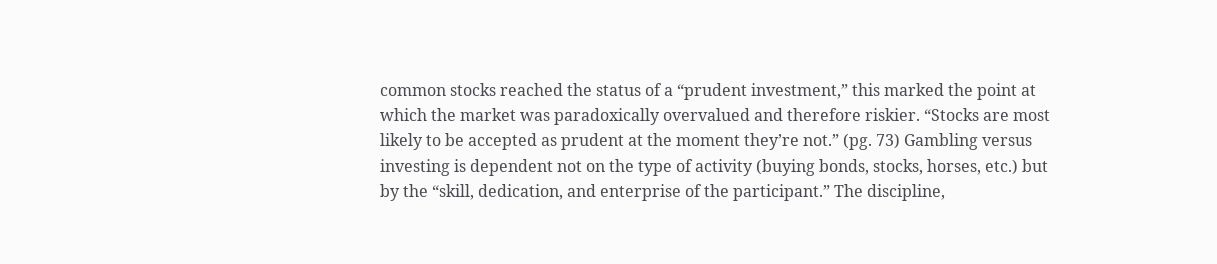common stocks reached the status of a “prudent investment,” this marked the point at which the market was paradoxically overvalued and therefore riskier. “Stocks are most likely to be accepted as prudent at the moment they’re not.” (pg. 73) Gambling versus investing is dependent not on the type of activity (buying bonds, stocks, horses, etc.) but by the “skill, dedication, and enterprise of the participant.” The discipline,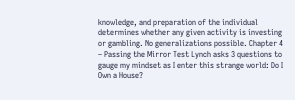knowledge, and preparation of the individual determines whether any given activity is investing or gambling. No generalizations possible. Chapter 4 – Passing the Mirror Test Lynch asks 3 questions to gauge my mindset as I enter this strange world: Do I Own a House?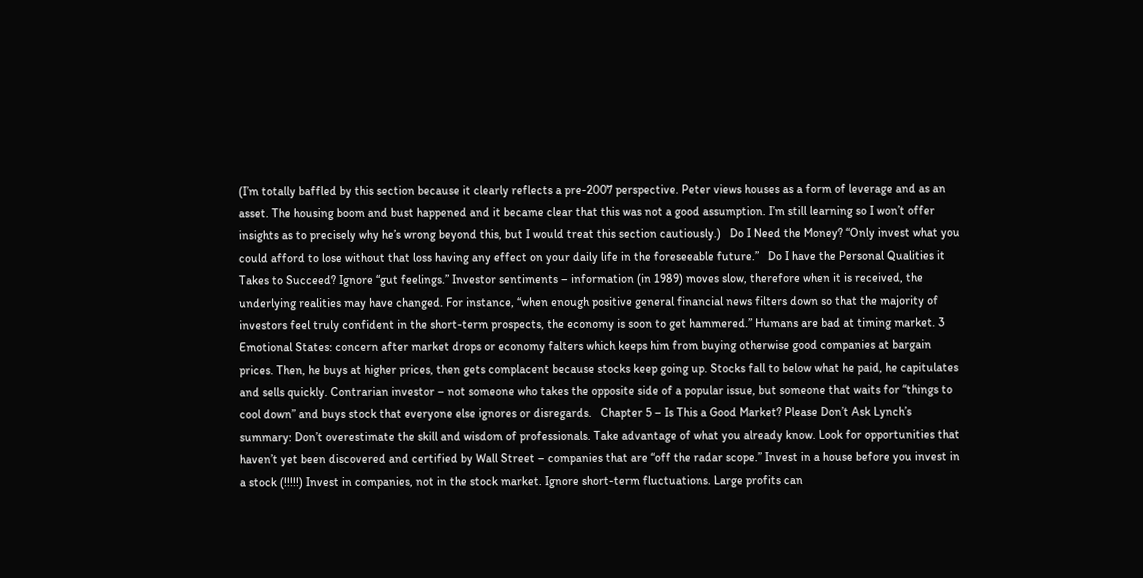(I’m totally baffled by this section because it clearly reflects a pre-2007 perspective. Peter views houses as a form of leverage and as an asset. The housing boom and bust happened and it became clear that this was not a good assumption. I’m still learning so I won’t offer insights as to precisely why he’s wrong beyond this, but I would treat this section cautiously.)   Do I Need the Money? “Only invest what you could afford to lose without that loss having any effect on your daily life in the foreseeable future.”   Do I have the Personal Qualities it Takes to Succeed? Ignore “gut feelings.” Investor sentiments – information (in 1989) moves slow, therefore when it is received, the underlying realities may have changed. For instance, “when enough positive general financial news filters down so that the majority of investors feel truly confident in the short-term prospects, the economy is soon to get hammered.” Humans are bad at timing market. 3 Emotional States: concern after market drops or economy falters which keeps him from buying otherwise good companies at bargain prices. Then, he buys at higher prices, then gets complacent because stocks keep going up. Stocks fall to below what he paid, he capitulates and sells quickly. Contrarian investor – not someone who takes the opposite side of a popular issue, but someone that waits for “things to cool down” and buys stock that everyone else ignores or disregards.   Chapter 5 – Is This a Good Market? Please Don’t Ask Lynch’s summary: Don’t overestimate the skill and wisdom of professionals. Take advantage of what you already know. Look for opportunities that haven’t yet been discovered and certified by Wall Street – companies that are “off the radar scope.” Invest in a house before you invest in a stock (!!!!!) Invest in companies, not in the stock market. Ignore short-term fluctuations. Large profits can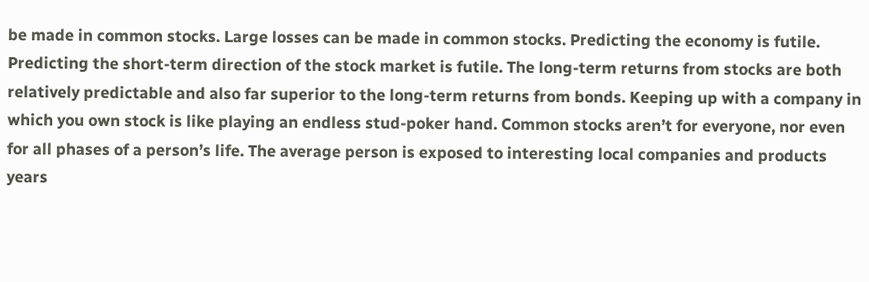be made in common stocks. Large losses can be made in common stocks. Predicting the economy is futile. Predicting the short-term direction of the stock market is futile. The long-term returns from stocks are both relatively predictable and also far superior to the long-term returns from bonds. Keeping up with a company in which you own stock is like playing an endless stud-poker hand. Common stocks aren’t for everyone, nor even for all phases of a person’s life. The average person is exposed to interesting local companies and products years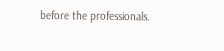before the professionals.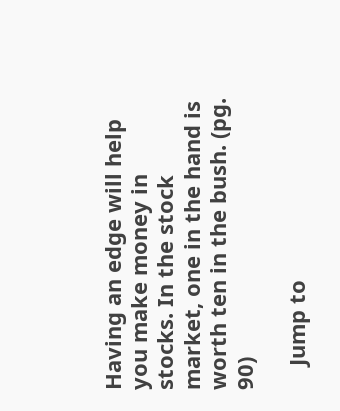Having an edge will help you make money in stocks. In the stock market, one in the hand is worth ten in the bush. (pg. 90)

    Jump to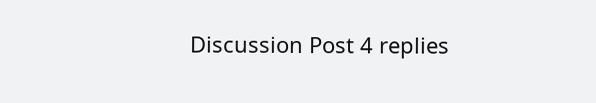Discussion Post 4 replies